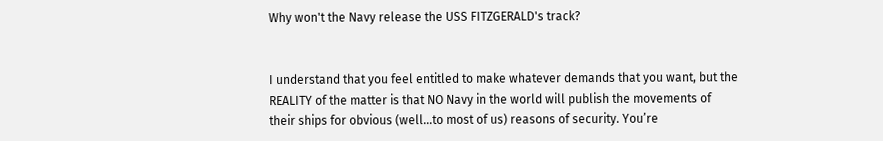Why won't the Navy release the USS FITZGERALD's track?


I understand that you feel entitled to make whatever demands that you want, but the REALITY of the matter is that NO Navy in the world will publish the movements of their ships for obvious (well…to most of us) reasons of security. You’re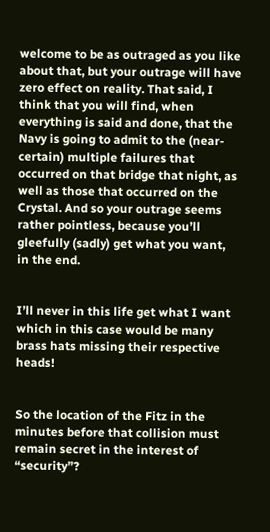welcome to be as outraged as you like about that, but your outrage will have zero effect on reality. That said, I think that you will find, when everything is said and done, that the Navy is going to admit to the (near-certain) multiple failures that occurred on that bridge that night, as well as those that occurred on the Crystal. And so your outrage seems rather pointless, because you’ll gleefully (sadly) get what you want, in the end.


I’ll never in this life get what I want which in this case would be many brass hats missing their respective heads!


So the location of the Fitz in the minutes before that collision must remain secret in the interest of “security”?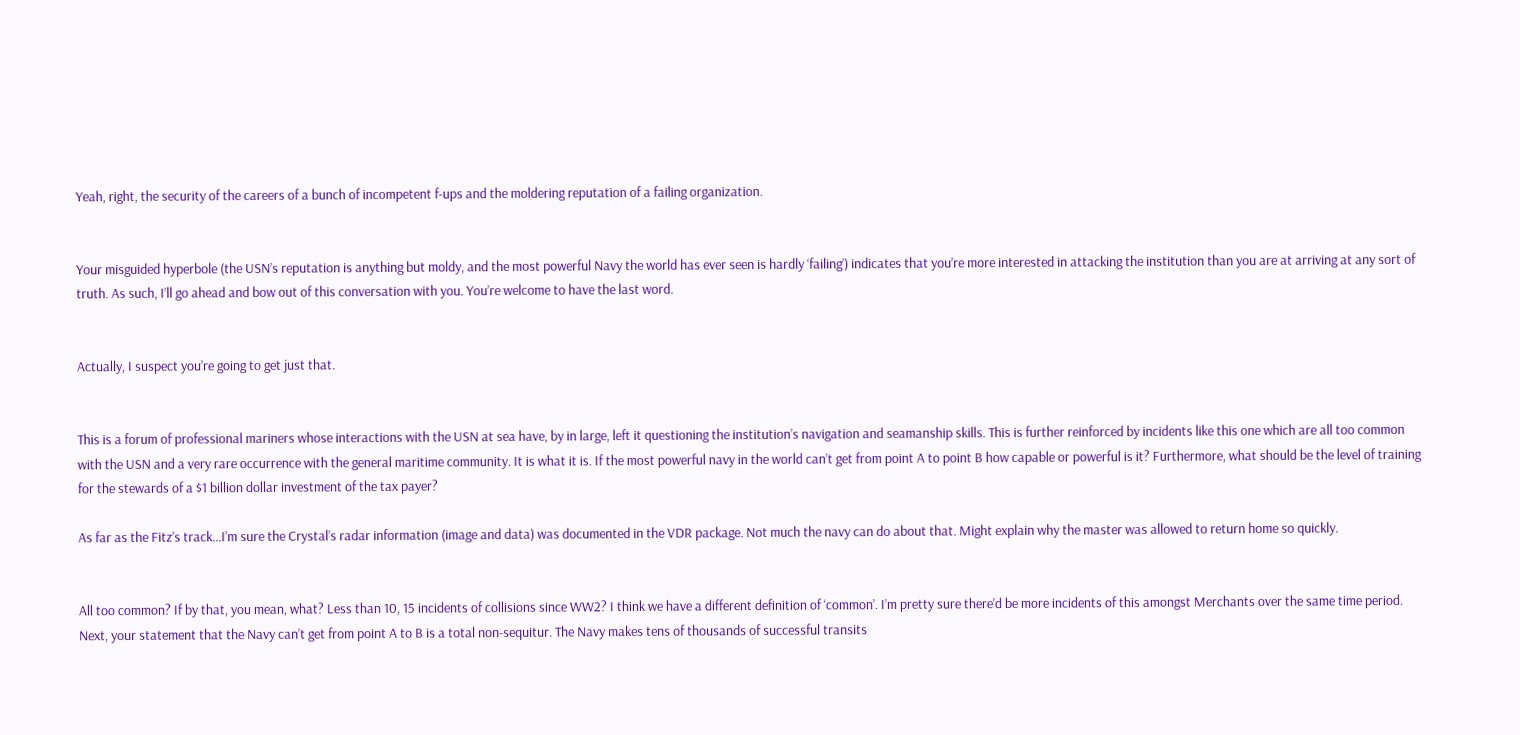Yeah, right, the security of the careers of a bunch of incompetent f-ups and the moldering reputation of a failing organization.


Your misguided hyperbole (the USN’s reputation is anything but moldy, and the most powerful Navy the world has ever seen is hardly ‘failing’) indicates that you’re more interested in attacking the institution than you are at arriving at any sort of truth. As such, I’ll go ahead and bow out of this conversation with you. You’re welcome to have the last word.


Actually, I suspect you’re going to get just that.


This is a forum of professional mariners whose interactions with the USN at sea have, by in large, left it questioning the institution’s navigation and seamanship skills. This is further reinforced by incidents like this one which are all too common with the USN and a very rare occurrence with the general maritime community. It is what it is. If the most powerful navy in the world can’t get from point A to point B how capable or powerful is it? Furthermore, what should be the level of training for the stewards of a $1 billion dollar investment of the tax payer?

As far as the Fitz’s track…I’m sure the Crystal’s radar information (image and data) was documented in the VDR package. Not much the navy can do about that. Might explain why the master was allowed to return home so quickly.


All too common? If by that, you mean, what? Less than 10, 15 incidents of collisions since WW2? I think we have a different definition of ‘common’. I’m pretty sure there’d be more incidents of this amongst Merchants over the same time period. Next, your statement that the Navy can’t get from point A to B is a total non-sequitur. The Navy makes tens of thousands of successful transits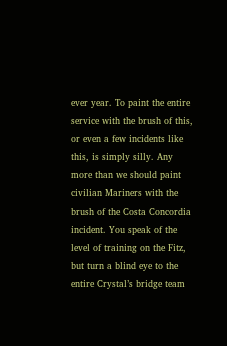ever year. To paint the entire service with the brush of this, or even a few incidents like this, is simply silly. Any more than we should paint civilian Mariners with the brush of the Costa Concordia incident. You speak of the level of training on the Fitz, but turn a blind eye to the entire Crystal’s bridge team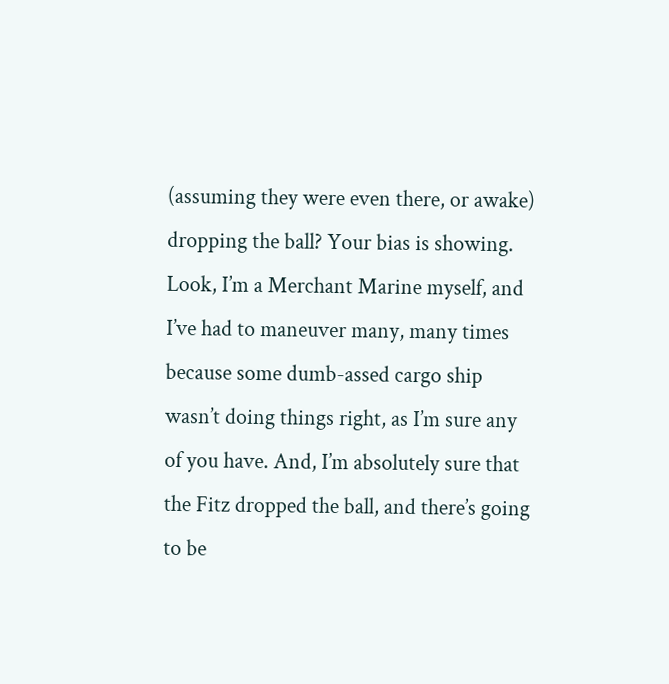(assuming they were even there, or awake) dropping the ball? Your bias is showing. Look, I’m a Merchant Marine myself, and I’ve had to maneuver many, many times because some dumb-assed cargo ship wasn’t doing things right, as I’m sure any of you have. And, I’m absolutely sure that the Fitz dropped the ball, and there’s going to be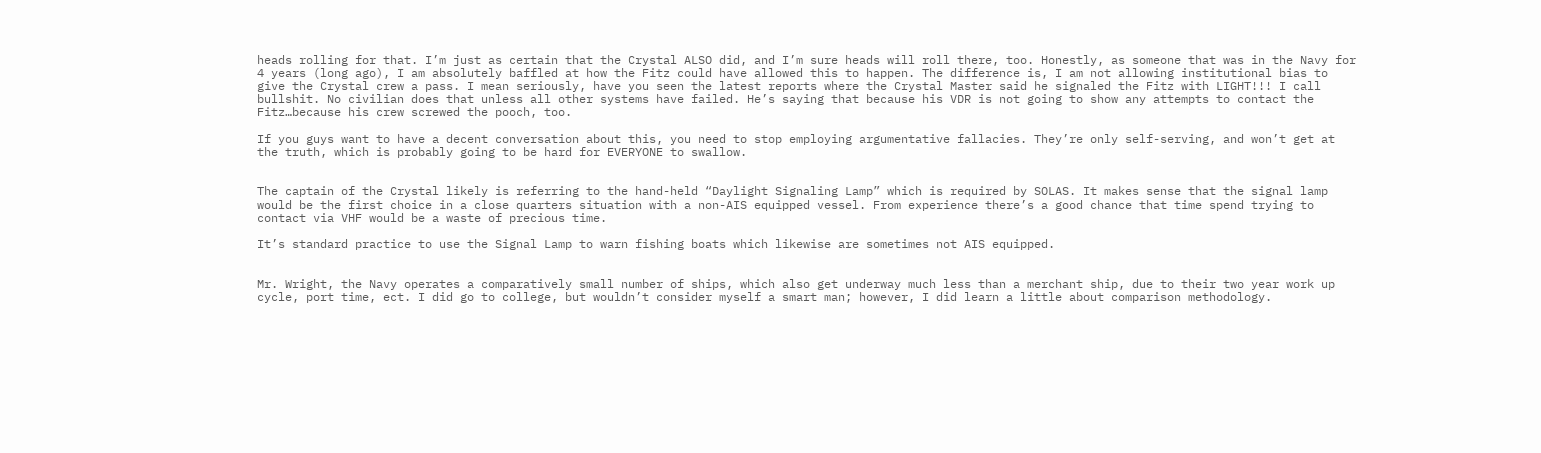heads rolling for that. I’m just as certain that the Crystal ALSO did, and I’m sure heads will roll there, too. Honestly, as someone that was in the Navy for 4 years (long ago), I am absolutely baffled at how the Fitz could have allowed this to happen. The difference is, I am not allowing institutional bias to give the Crystal crew a pass. I mean seriously, have you seen the latest reports where the Crystal Master said he signaled the Fitz with LIGHT!!! I call bullshit. No civilian does that unless all other systems have failed. He’s saying that because his VDR is not going to show any attempts to contact the Fitz…because his crew screwed the pooch, too.

If you guys want to have a decent conversation about this, you need to stop employing argumentative fallacies. They’re only self-serving, and won’t get at the truth, which is probably going to be hard for EVERYONE to swallow.


The captain of the Crystal likely is referring to the hand-held “Daylight Signaling Lamp” which is required by SOLAS. It makes sense that the signal lamp would be the first choice in a close quarters situation with a non-AIS equipped vessel. From experience there’s a good chance that time spend trying to contact via VHF would be a waste of precious time.

It’s standard practice to use the Signal Lamp to warn fishing boats which likewise are sometimes not AIS equipped.


Mr. Wright, the Navy operates a comparatively small number of ships, which also get underway much less than a merchant ship, due to their two year work up cycle, port time, ect. I did go to college, but wouldn’t consider myself a smart man; however, I did learn a little about comparison methodology.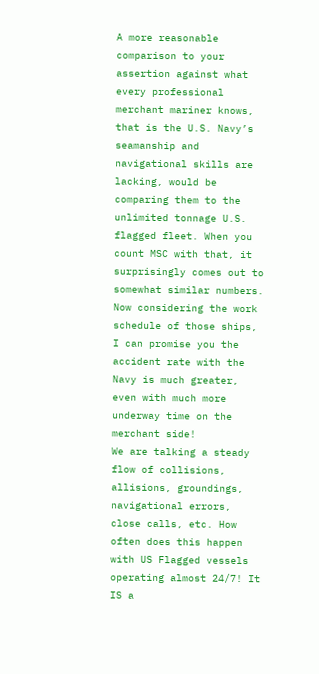A more reasonable comparison to your assertion against what every professional merchant mariner knows, that is the U.S. Navy’s seamanship and navigational skills are lacking, would be comparing them to the unlimited tonnage U.S. flagged fleet. When you count MSC with that, it surprisingly comes out to somewhat similar numbers. Now considering the work schedule of those ships, I can promise you the accident rate with the Navy is much greater, even with much more underway time on the merchant side!
We are talking a steady flow of collisions, allisions, groundings, navigational errors, close calls, etc. How often does this happen with US Flagged vessels operating almost 24/7! It IS a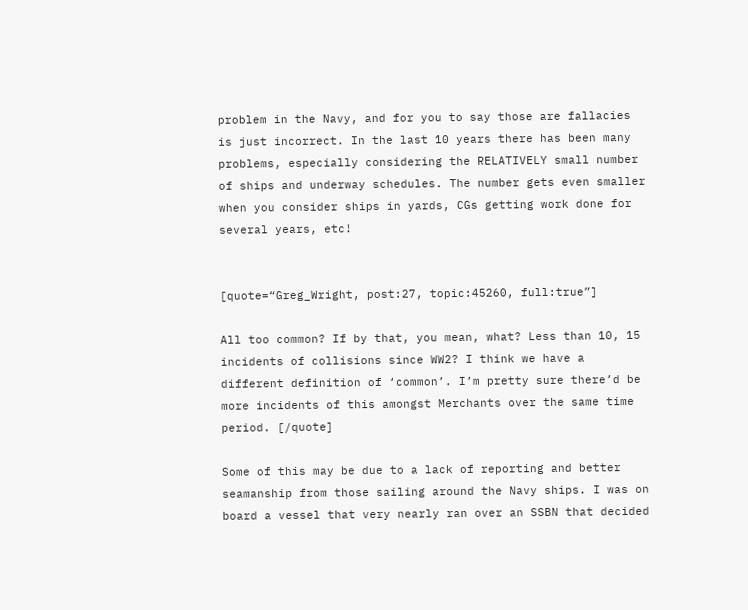problem in the Navy, and for you to say those are fallacies is just incorrect. In the last 10 years there has been many problems, especially considering the RELATIVELY small number of ships and underway schedules. The number gets even smaller when you consider ships in yards, CGs getting work done for several years, etc!


[quote=“Greg_Wright, post:27, topic:45260, full:true”]

All too common? If by that, you mean, what? Less than 10, 15 incidents of collisions since WW2? I think we have a different definition of ‘common’. I’m pretty sure there’d be more incidents of this amongst Merchants over the same time period. [/quote]

Some of this may be due to a lack of reporting and better seamanship from those sailing around the Navy ships. I was on board a vessel that very nearly ran over an SSBN that decided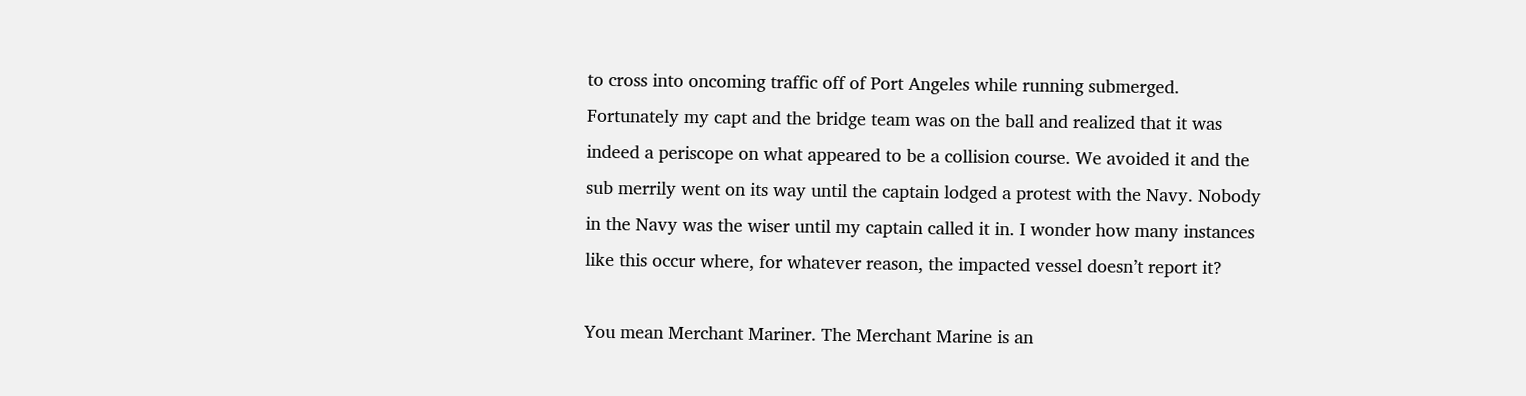to cross into oncoming traffic off of Port Angeles while running submerged. Fortunately my capt and the bridge team was on the ball and realized that it was indeed a periscope on what appeared to be a collision course. We avoided it and the sub merrily went on its way until the captain lodged a protest with the Navy. Nobody in the Navy was the wiser until my captain called it in. I wonder how many instances like this occur where, for whatever reason, the impacted vessel doesn’t report it?

You mean Merchant Mariner. The Merchant Marine is an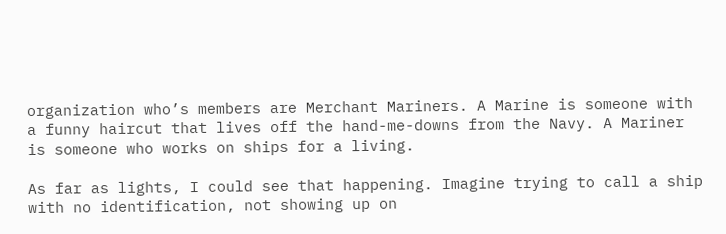organization who’s members are Merchant Mariners. A Marine is someone with a funny haircut that lives off the hand-me-downs from the Navy. A Mariner is someone who works on ships for a living.

As far as lights, I could see that happening. Imagine trying to call a ship with no identification, not showing up on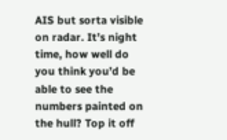AIS but sorta visible on radar. It’s night time, how well do you think you’d be able to see the numbers painted on the hull? Top it off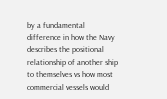by a fundamental difference in how the Navy describes the positional relationship of another ship to themselves vs how most commercial vessels would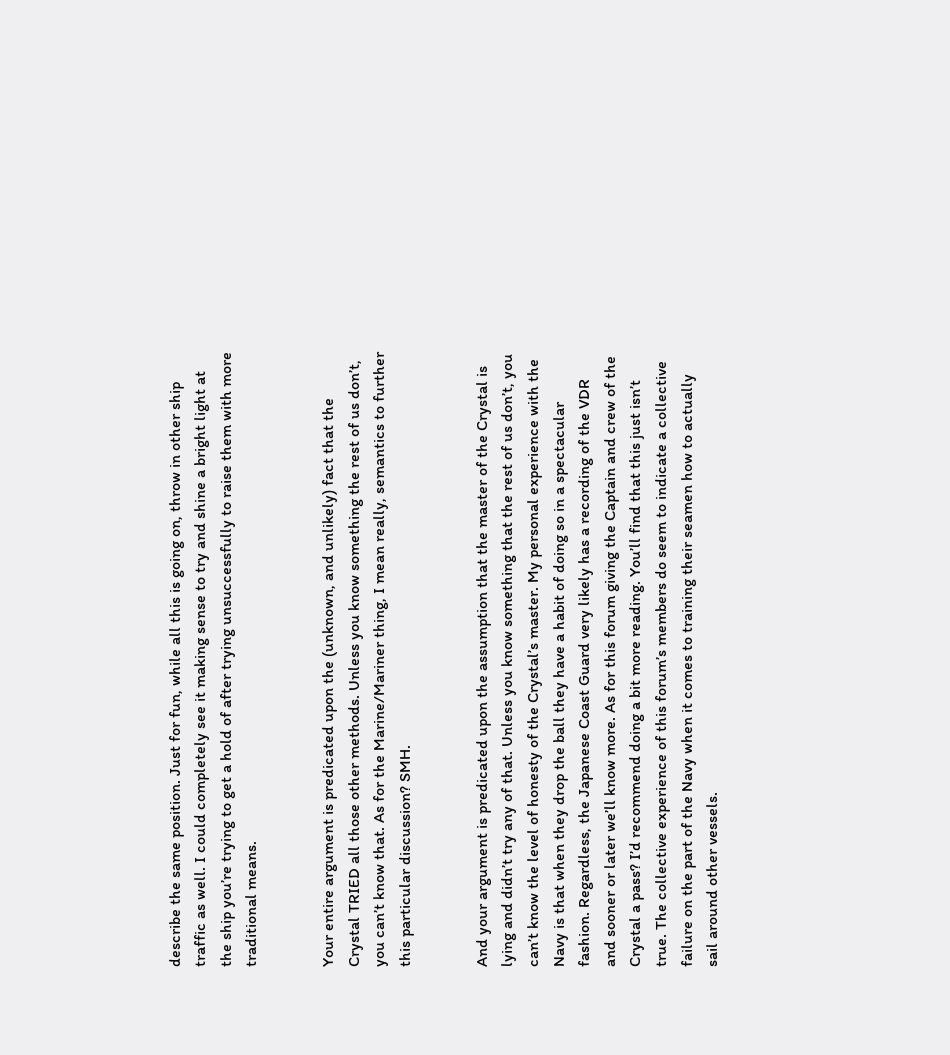describe the same position. Just for fun, while all this is going on, throw in other ship traffic as well. I could completely see it making sense to try and shine a bright light at the ship you’re trying to get a hold of after trying unsuccessfully to raise them with more traditional means.


Your entire argument is predicated upon the (unknown, and unlikely) fact that the Crystal TRIED all those other methods. Unless you know something the rest of us don’t, you can’t know that. As for the Marine/Mariner thing, I mean really, semantics to further this particular discussion? SMH.


And your argument is predicated upon the assumption that the master of the Crystal is lying and didn’t try any of that. Unless you know something that the rest of us don’t, you can’t know the level of honesty of the Crystal’s master. My personal experience with the Navy is that when they drop the ball they have a habit of doing so in a spectacular fashion. Regardless, the Japanese Coast Guard very likely has a recording of the VDR and sooner or later we’ll know more. As for this forum giving the Captain and crew of the Crystal a pass? I’d recommend doing a bit more reading. You’ll find that this just isn’t true. The collective experience of this forum’s members do seem to indicate a collective failure on the part of the Navy when it comes to training their seamen how to actually sail around other vessels.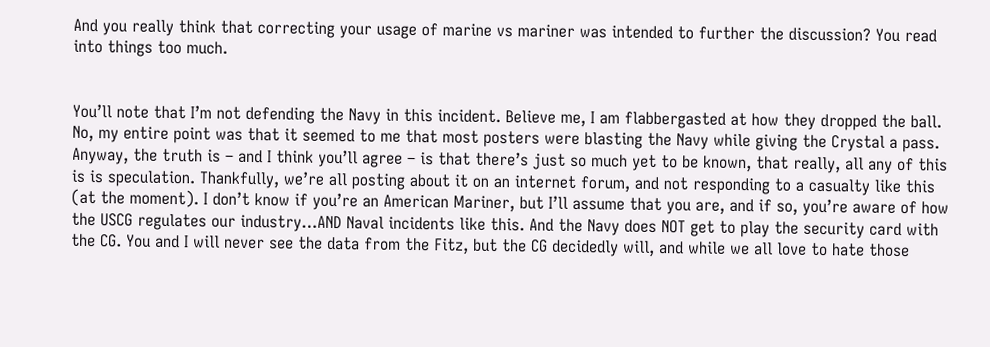And you really think that correcting your usage of marine vs mariner was intended to further the discussion? You read into things too much.


You’ll note that I’m not defending the Navy in this incident. Believe me, I am flabbergasted at how they dropped the ball. No, my entire point was that it seemed to me that most posters were blasting the Navy while giving the Crystal a pass. Anyway, the truth is – and I think you’ll agree – is that there’s just so much yet to be known, that really, all any of this is is speculation. Thankfully, we’re all posting about it on an internet forum, and not responding to a casualty like this (at the moment). I don’t know if you’re an American Mariner, but I’ll assume that you are, and if so, you’re aware of how the USCG regulates our industry…AND Naval incidents like this. And the Navy does NOT get to play the security card with the CG. You and I will never see the data from the Fitz, but the CG decidedly will, and while we all love to hate those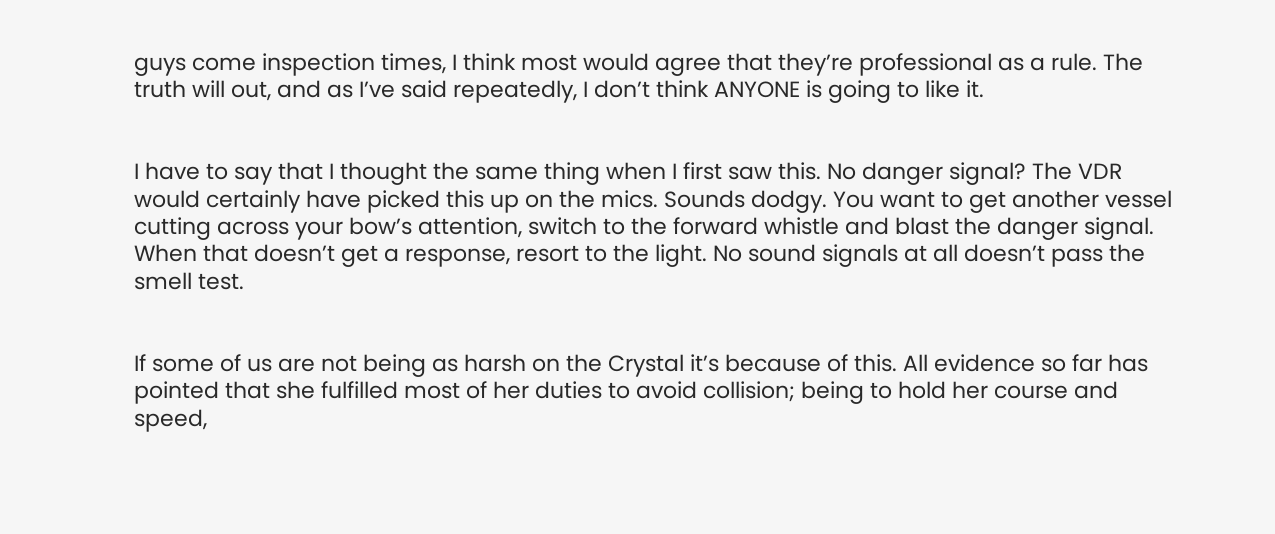guys come inspection times, I think most would agree that they’re professional as a rule. The truth will out, and as I’ve said repeatedly, I don’t think ANYONE is going to like it.


I have to say that I thought the same thing when I first saw this. No danger signal? The VDR would certainly have picked this up on the mics. Sounds dodgy. You want to get another vessel cutting across your bow’s attention, switch to the forward whistle and blast the danger signal. When that doesn’t get a response, resort to the light. No sound signals at all doesn’t pass the smell test.


If some of us are not being as harsh on the Crystal it’s because of this. All evidence so far has pointed that she fulfilled most of her duties to avoid collision; being to hold her course and speed,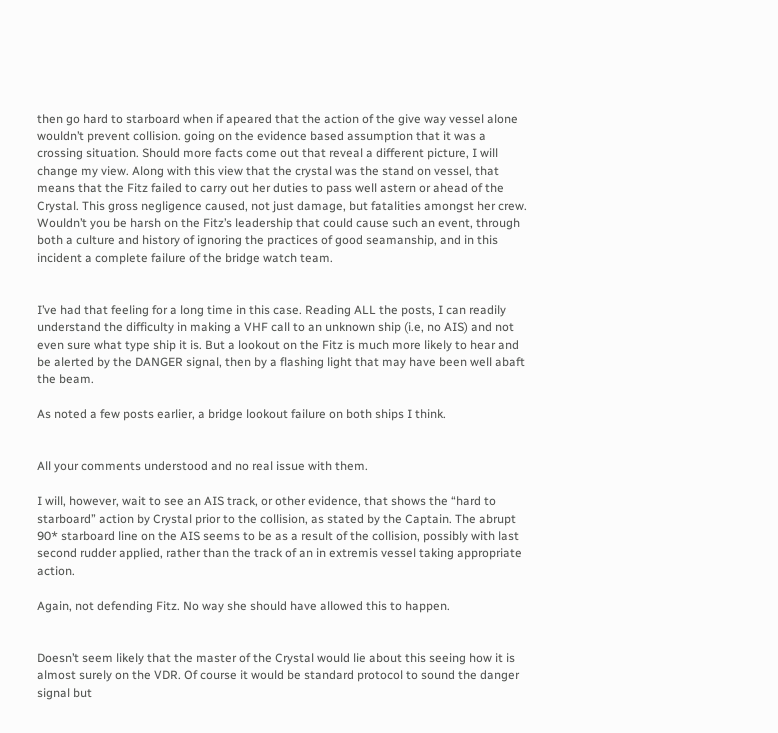then go hard to starboard when if apeared that the action of the give way vessel alone wouldn’t prevent collision. going on the evidence based assumption that it was a crossing situation. Should more facts come out that reveal a different picture, I will change my view. Along with this view that the crystal was the stand on vessel, that means that the Fitz failed to carry out her duties to pass well astern or ahead of the Crystal. This gross negligence caused, not just damage, but fatalities amongst her crew. Wouldn’t you be harsh on the Fitz’s leadership that could cause such an event, through both a culture and history of ignoring the practices of good seamanship, and in this incident a complete failure of the bridge watch team.


I’ve had that feeling for a long time in this case. Reading ALL the posts, I can readily understand the difficulty in making a VHF call to an unknown ship (i.e, no AIS) and not even sure what type ship it is. But a lookout on the Fitz is much more likely to hear and be alerted by the DANGER signal, then by a flashing light that may have been well abaft the beam.

As noted a few posts earlier, a bridge lookout failure on both ships I think.


All your comments understood and no real issue with them.

I will, however, wait to see an AIS track, or other evidence, that shows the “hard to starboard” action by Crystal prior to the collision, as stated by the Captain. The abrupt 90* starboard line on the AIS seems to be as a result of the collision, possibly with last second rudder applied, rather than the track of an in extremis vessel taking appropriate action.

Again, not defending Fitz. No way she should have allowed this to happen.


Doesn’t seem likely that the master of the Crystal would lie about this seeing how it is almost surely on the VDR. Of course it would be standard protocol to sound the danger signal but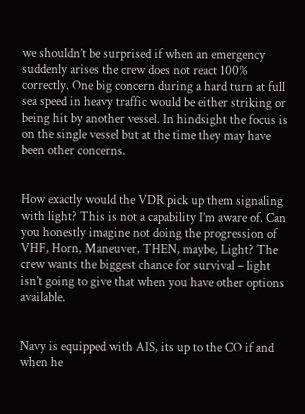we shouldn’t be surprised if when an emergency suddenly arises the crew does not react 100% correctly. One big concern during a hard turn at full sea speed in heavy traffic would be either striking or being hit by another vessel. In hindsight the focus is on the single vessel but at the time they may have been other concerns.


How exactly would the VDR pick up them signaling with light? This is not a capability I’m aware of. Can you honestly imagine not doing the progression of VHF, Horn, Maneuver, THEN, maybe, Light? The crew wants the biggest chance for survival – light isn’t going to give that when you have other options available.


Navy is equipped with AIS, its up to the CO if and when he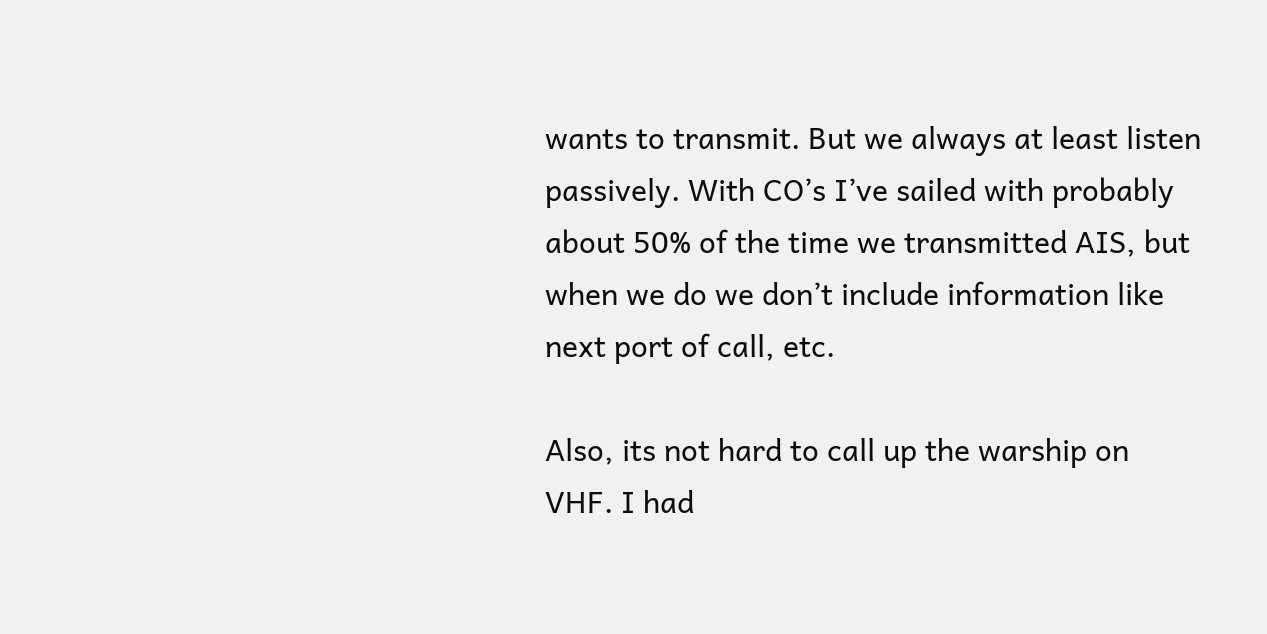wants to transmit. But we always at least listen passively. With CO’s I’ve sailed with probably about 50% of the time we transmitted AIS, but when we do we don’t include information like next port of call, etc.

Also, its not hard to call up the warship on VHF. I had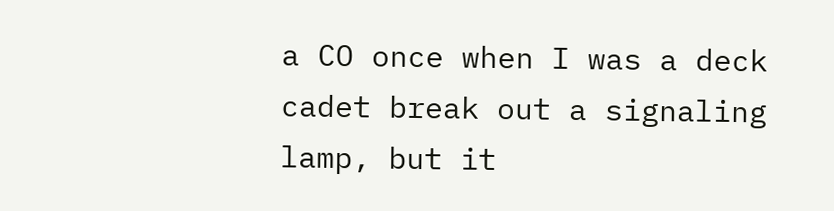a CO once when I was a deck cadet break out a signaling lamp, but it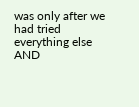was only after we had tried everything else AND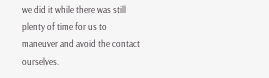we did it while there was still plenty of time for us to maneuver and avoid the contact ourselves.